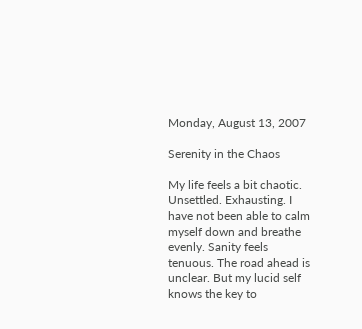Monday, August 13, 2007

Serenity in the Chaos

My life feels a bit chaotic. Unsettled. Exhausting. I have not been able to calm myself down and breathe evenly. Sanity feels tenuous. The road ahead is unclear. But my lucid self knows the key to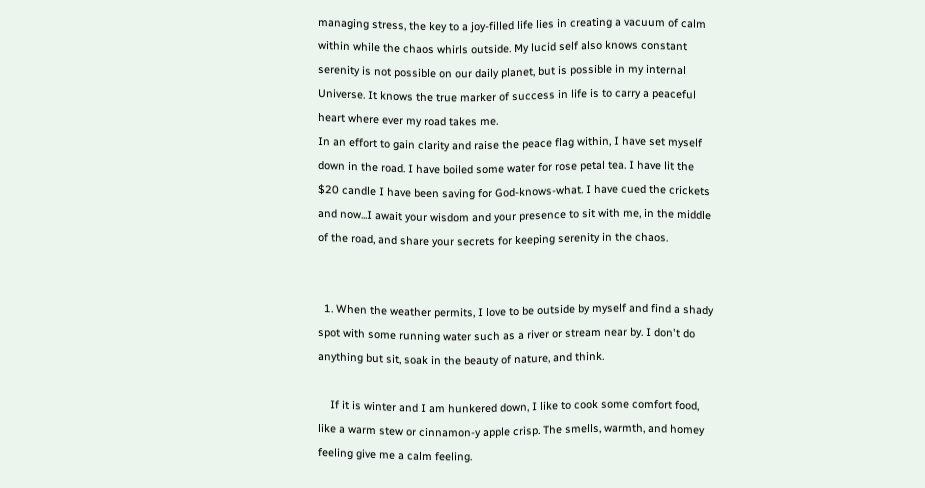managing stress, the key to a joy-filled life lies in creating a vacuum of calm within while the chaos whirls outside. My lucid self also knows constant serenity is not possible on our daily planet, but is possible in my internal Universe. It knows the true marker of success in life is to carry a peaceful heart where ever my road takes me.
In an effort to gain clarity and raise the peace flag within, I have set myself down in the road. I have boiled some water for rose petal tea. I have lit the $20 candle I have been saving for God-knows-what. I have cued the crickets and now...I await your wisdom and your presence to sit with me, in the middle of the road, and share your secrets for keeping serenity in the chaos.


  1. When the weather permits, I love to be outside by myself and find a shady spot with some running water such as a river or stream near by. I don't do anything but sit, soak in the beauty of nature, and think.

    If it is winter and I am hunkered down, I like to cook some comfort food, like a warm stew or cinnamon-y apple crisp. The smells, warmth, and homey feeling give me a calm feeling.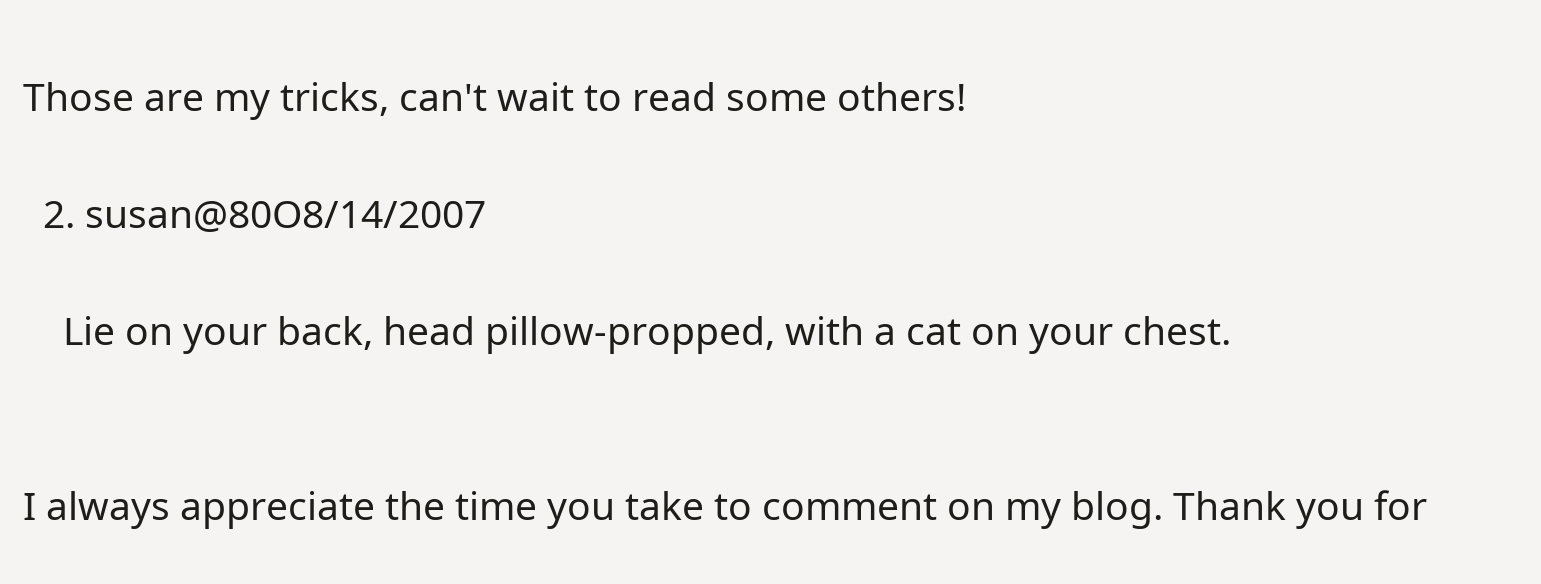Those are my tricks, can't wait to read some others!

  2. susan@80O8/14/2007

    Lie on your back, head pillow-propped, with a cat on your chest.


I always appreciate the time you take to comment on my blog. Thank you for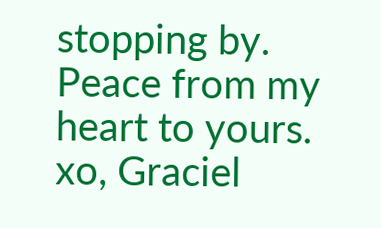stopping by. Peace from my heart to yours. xo, Graciel